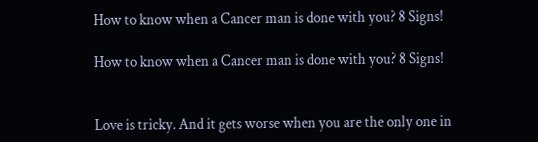How to know when a Cancer man is done with you? 8 Signs!

How to know when a Cancer man is done with you? 8 Signs!


Love is tricky. And it gets worse when you are the only one in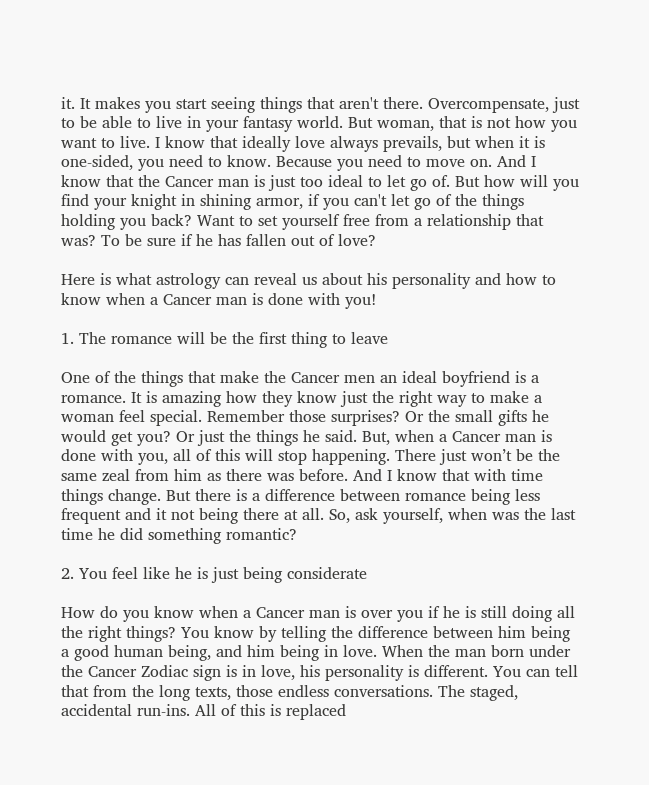it. It makes you start seeing things that aren't there. Overcompensate, just to be able to live in your fantasy world. But woman, that is not how you want to live. I know that ideally love always prevails, but when it is one-sided, you need to know. Because you need to move on. And I know that the Cancer man is just too ideal to let go of. But how will you find your knight in shining armor, if you can't let go of the things holding you back? Want to set yourself free from a relationship that was? To be sure if he has fallen out of love?

Here is what astrology can reveal us about his personality and how to know when a Cancer man is done with you!

1. The romance will be the first thing to leave

One of the things that make the Cancer men an ideal boyfriend is a romance. It is amazing how they know just the right way to make a woman feel special. Remember those surprises? Or the small gifts he would get you? Or just the things he said. But, when a Cancer man is done with you, all of this will stop happening. There just won’t be the same zeal from him as there was before. And I know that with time things change. But there is a difference between romance being less frequent and it not being there at all. So, ask yourself, when was the last time he did something romantic?

2. You feel like he is just being considerate

How do you know when a Cancer man is over you if he is still doing all the right things? You know by telling the difference between him being a good human being, and him being in love. When the man born under the Cancer Zodiac sign is in love, his personality is different. You can tell that from the long texts, those endless conversations. The staged, accidental run-ins. All of this is replaced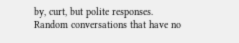by, curt, but polite responses. Random conversations that have no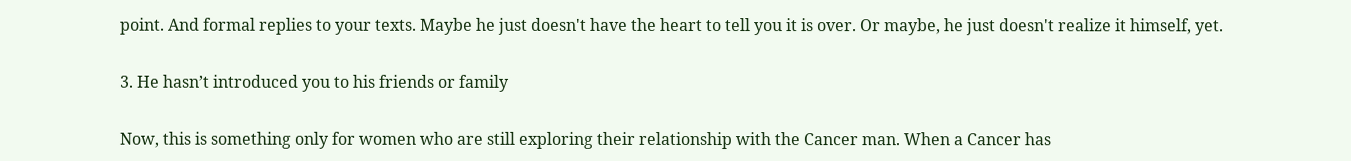point. And formal replies to your texts. Maybe he just doesn't have the heart to tell you it is over. Or maybe, he just doesn't realize it himself, yet.

3. He hasn’t introduced you to his friends or family

Now, this is something only for women who are still exploring their relationship with the Cancer man. When a Cancer has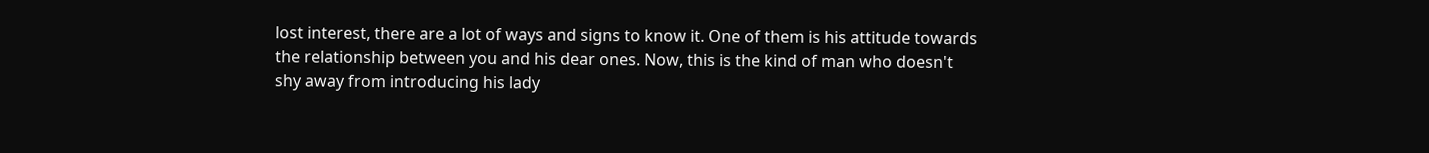lost interest, there are a lot of ways and signs to know it. One of them is his attitude towards the relationship between you and his dear ones. Now, this is the kind of man who doesn't shy away from introducing his lady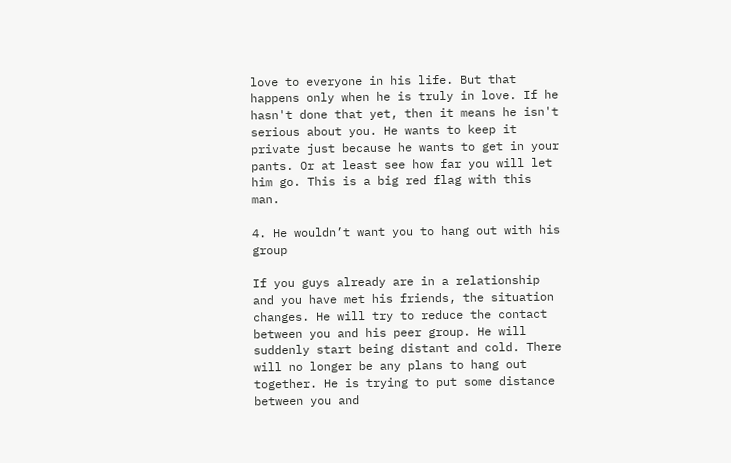love to everyone in his life. But that happens only when he is truly in love. If he hasn't done that yet, then it means he isn't serious about you. He wants to keep it private just because he wants to get in your pants. Or at least see how far you will let him go. This is a big red flag with this man.

4. He wouldn’t want you to hang out with his group

If you guys already are in a relationship and you have met his friends, the situation changes. He will try to reduce the contact between you and his peer group. He will suddenly start being distant and cold. There will no longer be any plans to hang out together. He is trying to put some distance between you and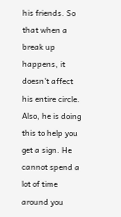his friends. So that when a break up happens, it doesn't affect his entire circle. Also, he is doing this to help you get a sign. He cannot spend a lot of time around you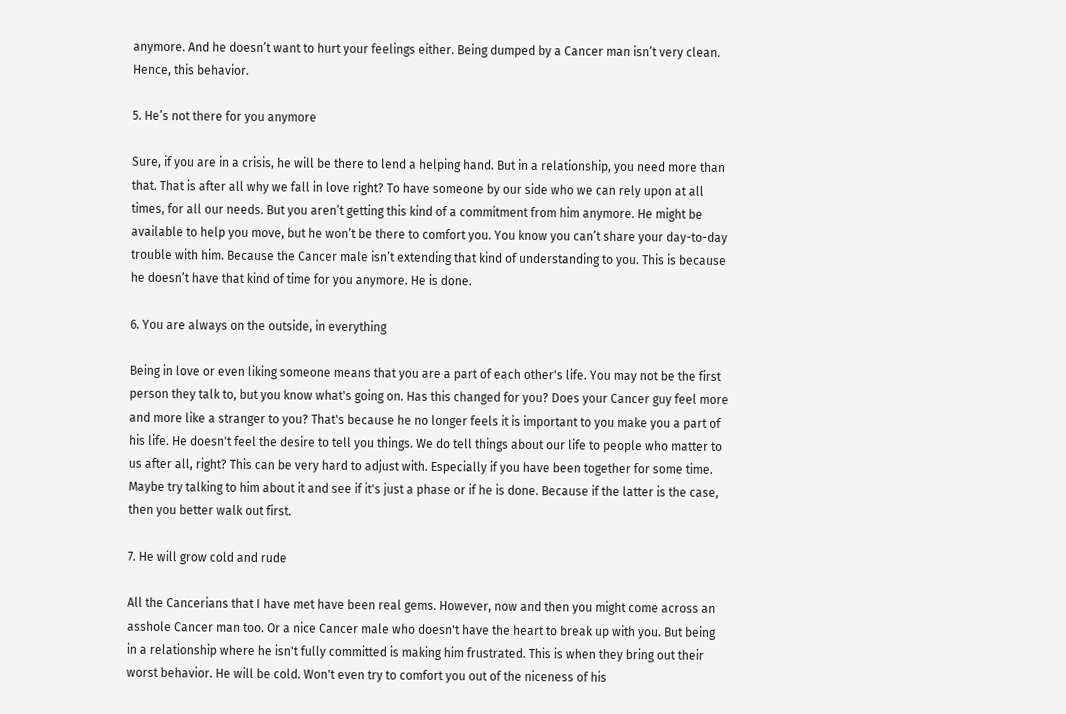anymore. And he doesn’t want to hurt your feelings either. Being dumped by a Cancer man isn’t very clean. Hence, this behavior.

5. He’s not there for you anymore

Sure, if you are in a crisis, he will be there to lend a helping hand. But in a relationship, you need more than that. That is after all why we fall in love right? To have someone by our side who we can rely upon at all times, for all our needs. But you aren’t getting this kind of a commitment from him anymore. He might be available to help you move, but he won’t be there to comfort you. You know you can’t share your day-to-day trouble with him. Because the Cancer male isn’t extending that kind of understanding to you. This is because he doesn’t have that kind of time for you anymore. He is done.

6. You are always on the outside, in everything

Being in love or even liking someone means that you are a part of each other's life. You may not be the first person they talk to, but you know what's going on. Has this changed for you? Does your Cancer guy feel more and more like a stranger to you? That's because he no longer feels it is important to you make you a part of his life. He doesn't feel the desire to tell you things. We do tell things about our life to people who matter to us after all, right? This can be very hard to adjust with. Especially if you have been together for some time. Maybe try talking to him about it and see if it's just a phase or if he is done. Because if the latter is the case, then you better walk out first.

7. He will grow cold and rude

All the Cancerians that I have met have been real gems. However, now and then you might come across an asshole Cancer man too. Or a nice Cancer male who doesn't have the heart to break up with you. But being in a relationship where he isn't fully committed is making him frustrated. This is when they bring out their worst behavior. He will be cold. Won't even try to comfort you out of the niceness of his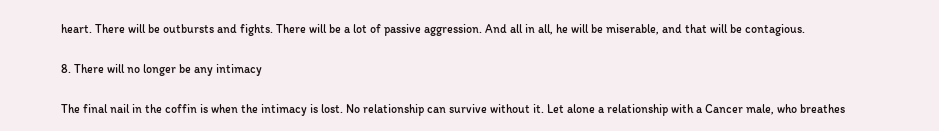heart. There will be outbursts and fights. There will be a lot of passive aggression. And all in all, he will be miserable, and that will be contagious.

8. There will no longer be any intimacy

The final nail in the coffin is when the intimacy is lost. No relationship can survive without it. Let alone a relationship with a Cancer male, who breathes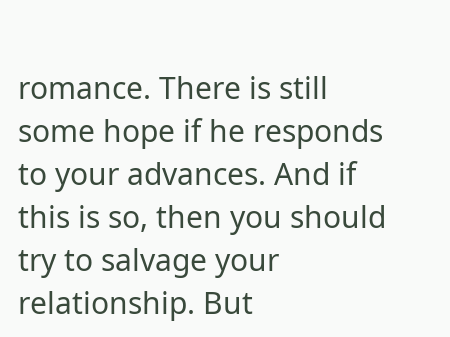romance. There is still some hope if he responds to your advances. And if this is so, then you should try to salvage your relationship. But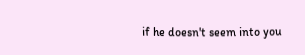if he doesn't seem into you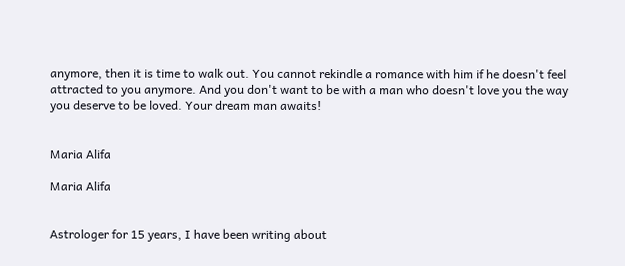anymore, then it is time to walk out. You cannot rekindle a romance with him if he doesn't feel attracted to you anymore. And you don't want to be with a man who doesn't love you the way you deserve to be loved. Your dream man awaits!


Maria Alifa

Maria Alifa


Astrologer for 15 years, I have been writing about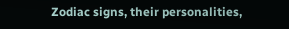Zodiac signs, their personalities,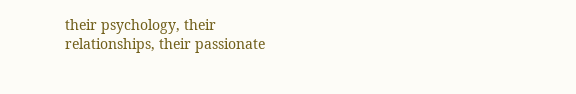their psychology, their relationships, their passionate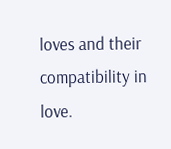loves and their compatibility in love.